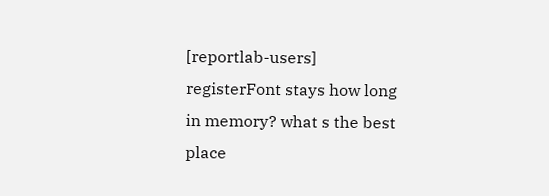[reportlab-users] registerFont stays how long in memory? what s the best place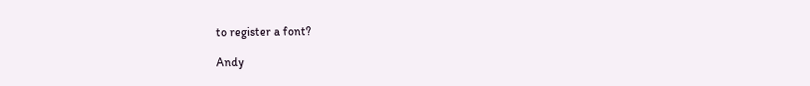to register a font?

Andy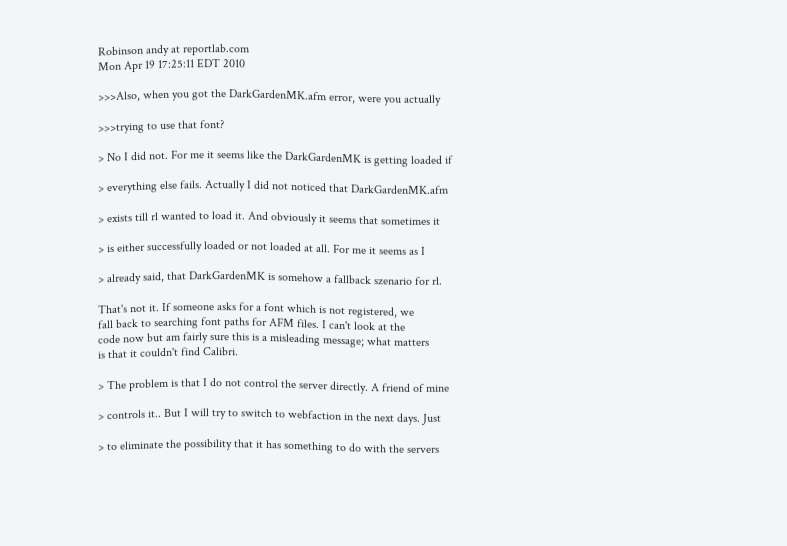Robinson andy at reportlab.com
Mon Apr 19 17:25:11 EDT 2010

>>>Also, when you got the DarkGardenMK.afm error, were you actually

>>>trying to use that font?

> No I did not. For me it seems like the DarkGardenMK is getting loaded if

> everything else fails. Actually I did not noticed that DarkGardenMK.afm

> exists till rl wanted to load it. And obviously it seems that sometimes it

> is either successfully loaded or not loaded at all. For me it seems as I

> already said, that DarkGardenMK is somehow a fallback szenario for rl.

That's not it. If someone asks for a font which is not registered, we
fall back to searching font paths for AFM files. I can't look at the
code now but am fairly sure this is a misleading message; what matters
is that it couldn't find Calibri.

> The problem is that I do not control the server directly. A friend of mine

> controls it.. But I will try to switch to webfaction in the next days. Just

> to eliminate the possibility that it has something to do with the servers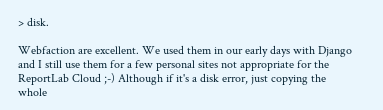> disk.

Webfaction are excellent. We used them in our early days with Django
and I still use them for a few personal sites not appropriate for the
ReportLab Cloud ;-) Although if it's a disk error, just copying the
whole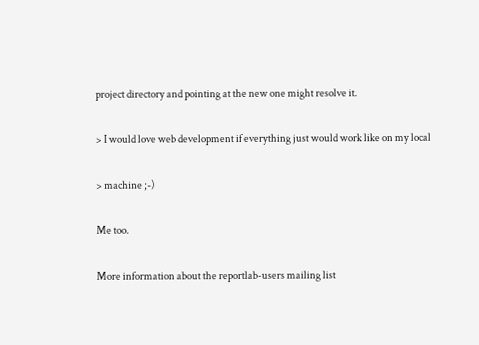project directory and pointing at the new one might resolve it.

> I would love web development if everything just would work like on my local

> machine ;-)

Me too.

More information about the reportlab-users mailing list